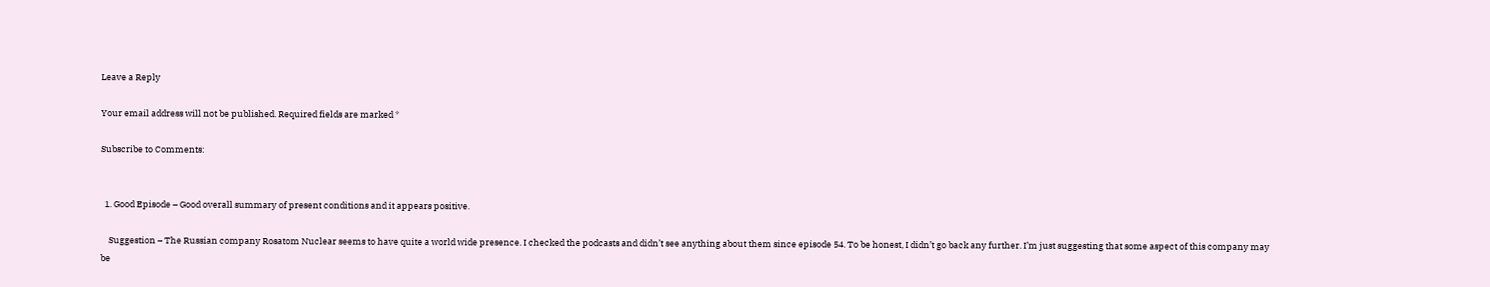Leave a Reply

Your email address will not be published. Required fields are marked *

Subscribe to Comments:


  1. Good Episode – Good overall summary of present conditions and it appears positive.

    Suggestion – The Russian company Rosatom Nuclear seems to have quite a world wide presence. I checked the podcasts and didn’t see anything about them since episode 54. To be honest, I didn’t go back any further. I’m just suggesting that some aspect of this company may be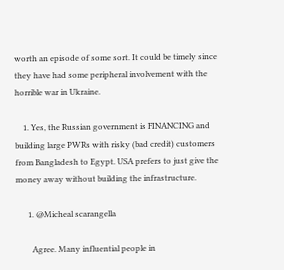worth an episode of some sort. It could be timely since they have had some peripheral involvement with the horrible war in Ukraine.

    1. Yes, the Russian government is FINANCING and building large PWRs with risky (bad credit) customers from Bangladesh to Egypt. USA prefers to just give the money away without building the infrastructure.

      1. @Micheal scarangella

        Agree. Many influential people in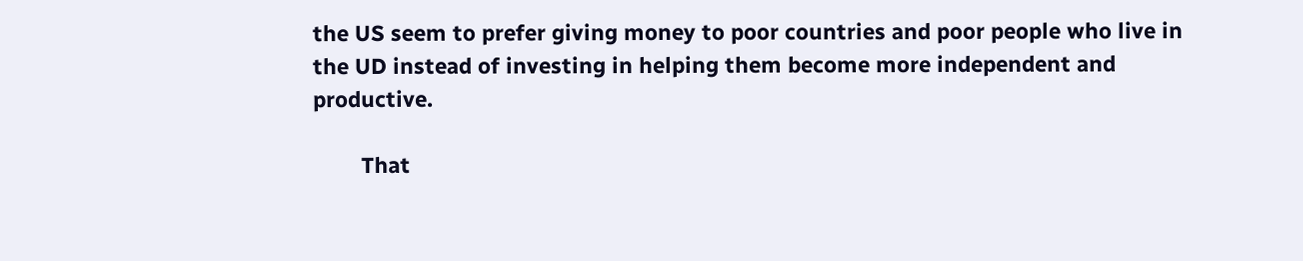the US seem to prefer giving money to poor countries and poor people who live in the UD instead of investing in helping them become more independent and productive.

        That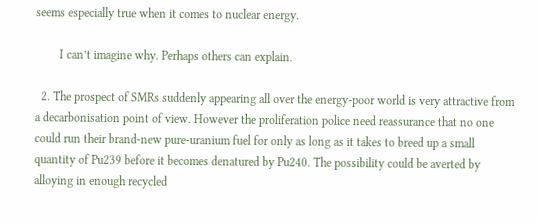seems especially true when it comes to nuclear energy.

        I can’t imagine why. Perhaps others can explain.

  2. The prospect of SMRs suddenly appearing all over the energy-poor world is very attractive from a decarbonisation point of view. However the proliferation police need reassurance that no one could run their brand-new pure-uranium fuel for only as long as it takes to breed up a small quantity of Pu239 before it becomes denatured by Pu240. The possibility could be averted by alloying in enough recycled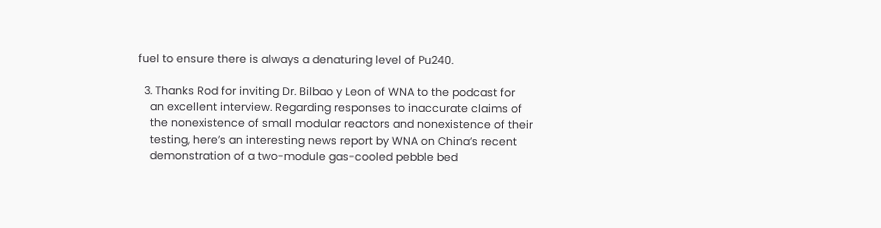fuel to ensure there is always a denaturing level of Pu240.

  3. Thanks Rod for inviting Dr. Bilbao y Leon of WNA to the podcast for
    an excellent interview. Regarding responses to inaccurate claims of
    the nonexistence of small modular reactors and nonexistence of their
    testing, here’s an interesting news report by WNA on China’s recent
    demonstration of a two-module gas-cooled pebble bed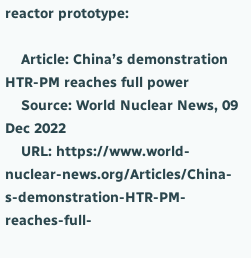reactor prototype:

    Article: China’s demonstration HTR-PM reaches full power
    Source: World Nuclear News, 09 Dec 2022
    URL: https://www.world-nuclear-news.org/Articles/China-s-demonstration-HTR-PM-reaches-full-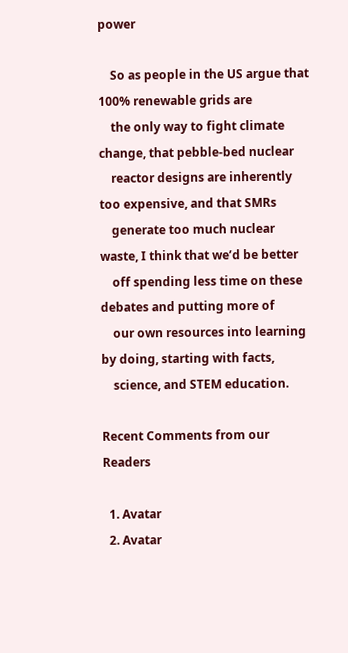power

    So as people in the US argue that 100% renewable grids are
    the only way to fight climate change, that pebble-bed nuclear
    reactor designs are inherently too expensive, and that SMRs
    generate too much nuclear waste, I think that we’d be better
    off spending less time on these debates and putting more of
    our own resources into learning by doing, starting with facts,
    science, and STEM education.

Recent Comments from our Readers

  1. Avatar
  2. Avatar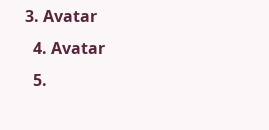3. Avatar
  4. Avatar
  5.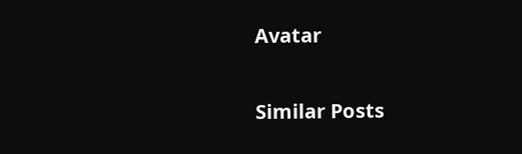Avatar

Similar Posts